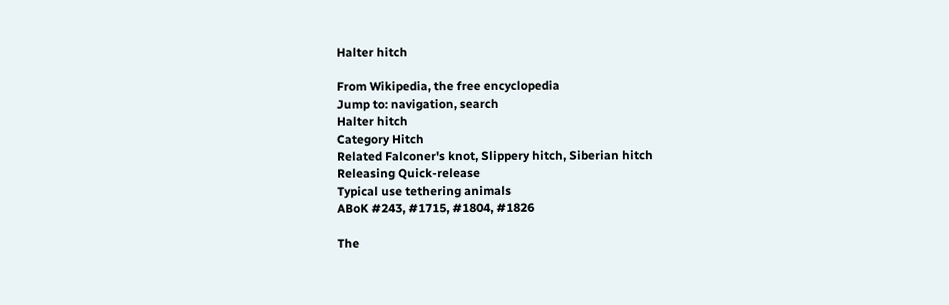Halter hitch

From Wikipedia, the free encyclopedia
Jump to: navigation, search
Halter hitch
Category Hitch
Related Falconer's knot, Slippery hitch, Siberian hitch
Releasing Quick-release
Typical use tethering animals
ABoK #243, #1715, #1804, #1826

The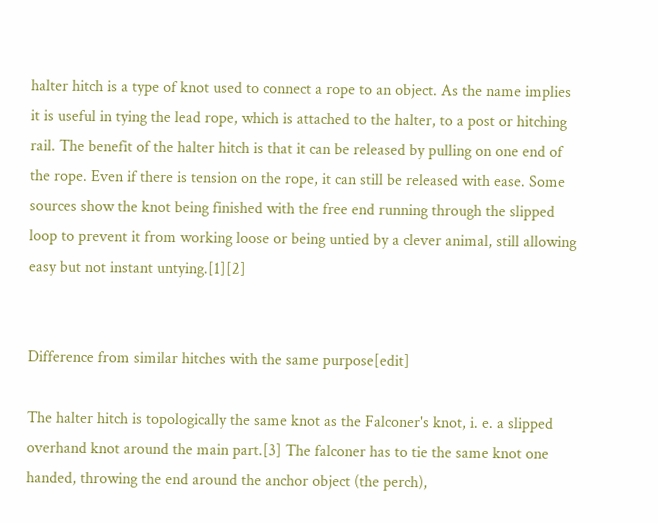halter hitch is a type of knot used to connect a rope to an object. As the name implies it is useful in tying the lead rope, which is attached to the halter, to a post or hitching rail. The benefit of the halter hitch is that it can be released by pulling on one end of the rope. Even if there is tension on the rope, it can still be released with ease. Some sources show the knot being finished with the free end running through the slipped loop to prevent it from working loose or being untied by a clever animal, still allowing easy but not instant untying.[1][2]


Difference from similar hitches with the same purpose[edit]

The halter hitch is topologically the same knot as the Falconer's knot, i. e. a slipped overhand knot around the main part.[3] The falconer has to tie the same knot one handed, throwing the end around the anchor object (the perch),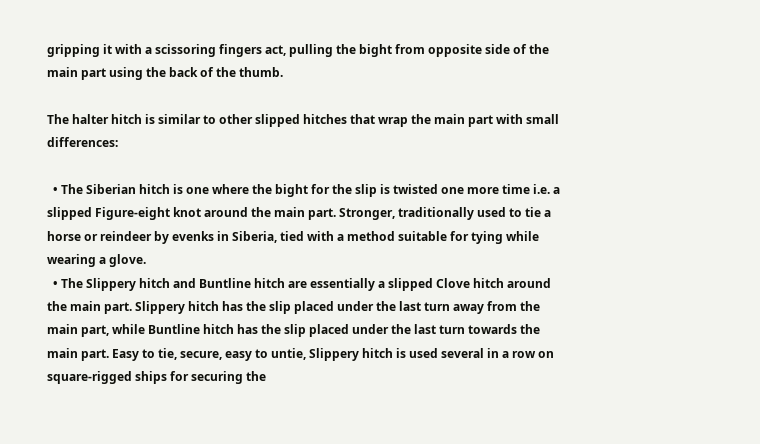gripping it with a scissoring fingers act, pulling the bight from opposite side of the main part using the back of the thumb.

The halter hitch is similar to other slipped hitches that wrap the main part with small differences:

  • The Siberian hitch is one where the bight for the slip is twisted one more time i.e. a slipped Figure-eight knot around the main part. Stronger, traditionally used to tie a horse or reindeer by evenks in Siberia, tied with a method suitable for tying while wearing a glove.
  • The Slippery hitch and Buntline hitch are essentially a slipped Clove hitch around the main part. Slippery hitch has the slip placed under the last turn away from the main part, while Buntline hitch has the slip placed under the last turn towards the main part. Easy to tie, secure, easy to untie, Slippery hitch is used several in a row on square-rigged ships for securing the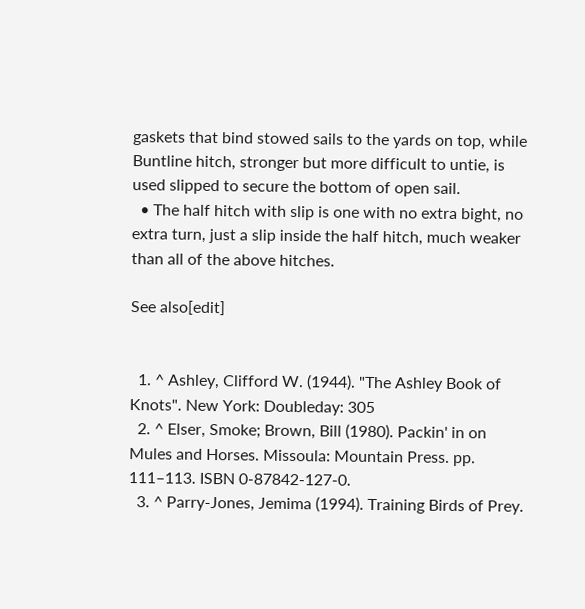gaskets that bind stowed sails to the yards on top, while Buntline hitch, stronger but more difficult to untie, is used slipped to secure the bottom of open sail.
  • The half hitch with slip is one with no extra bight, no extra turn, just a slip inside the half hitch, much weaker than all of the above hitches.

See also[edit]


  1. ^ Ashley, Clifford W. (1944). "The Ashley Book of Knots". New York: Doubleday: 305
  2. ^ Elser, Smoke; Brown, Bill (1980). Packin' in on Mules and Horses. Missoula: Mountain Press. pp. 111–113. ISBN 0-87842-127-0.
  3. ^ Parry-Jones, Jemima (1994). Training Birds of Prey.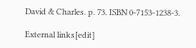David & Charles. p. 73. ISBN 0-7153-1238-3.

External links[edit]